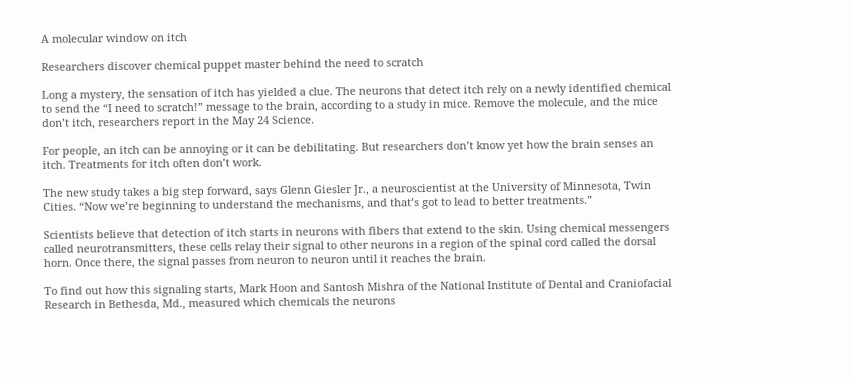A molecular window on itch

Researchers discover chemical puppet master behind the need to scratch

Long a mystery, the sensation of itch has yielded a clue. The neurons that detect itch rely on a newly identified chemical to send the “I need to scratch!” message to the brain, according to a study in mice. Remove the molecule, and the mice don’t itch, researchers report in the May 24 Science.

For people, an itch can be annoying or it can be debilitating. But researchers don’t know yet how the brain senses an itch. Treatments for itch often don’t work.

The new study takes a big step forward, says Glenn Giesler Jr., a neuroscientist at the University of Minnesota, Twin Cities. “Now we’re beginning to understand the mechanisms, and that’s got to lead to better treatments.”

Scientists believe that detection of itch starts in neurons with fibers that extend to the skin. Using chemical messengers called neurotransmitters, these cells relay their signal to other neurons in a region of the spinal cord called the dorsal horn. Once there, the signal passes from neuron to neuron until it reaches the brain.

To find out how this signaling starts, Mark Hoon and Santosh Mishra of the National Institute of Dental and Craniofacial Research in Bethesda, Md., measured which chemicals the neurons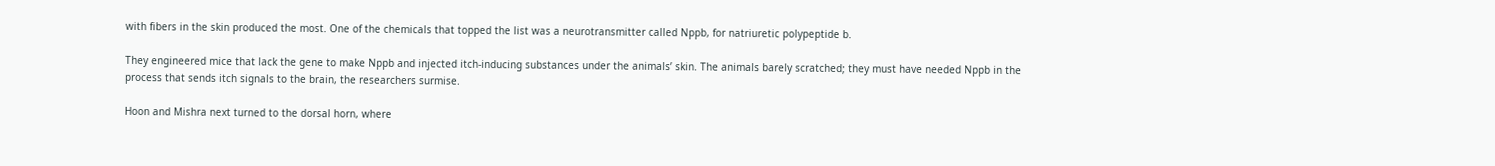with fibers in the skin produced the most. One of the chemicals that topped the list was a neurotransmitter called Nppb, for natriuretic polypeptide b.

They engineered mice that lack the gene to make Nppb and injected itch-inducing substances under the animals’ skin. The animals barely scratched; they must have needed Nppb in the process that sends itch signals to the brain, the researchers surmise.

Hoon and Mishra next turned to the dorsal horn, where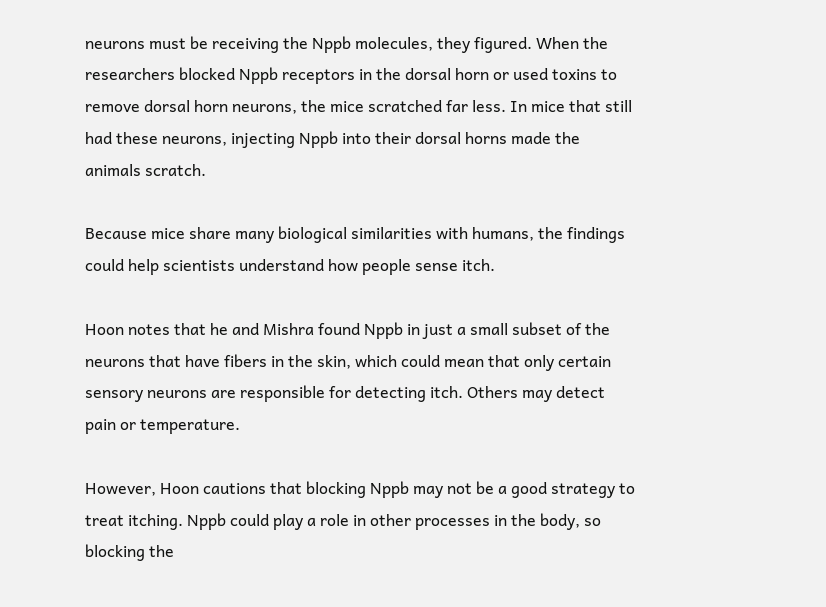neurons must be receiving the Nppb molecules, they figured. When the researchers blocked Nppb receptors in the dorsal horn or used toxins to remove dorsal horn neurons, the mice scratched far less. In mice that still had these neurons, injecting Nppb into their dorsal horns made the animals scratch.

Because mice share many biological similarities with humans, the findings could help scientists understand how people sense itch.

Hoon notes that he and Mishra found Nppb in just a small subset of the neurons that have fibers in the skin, which could mean that only certain sensory neurons are responsible for detecting itch. Others may detect pain or temperature.

However, Hoon cautions that blocking Nppb may not be a good strategy to treat itching. Nppb could play a role in other processes in the body, so blocking the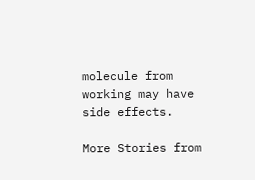molecule from working may have side effects.

More Stories from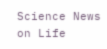Science News on Life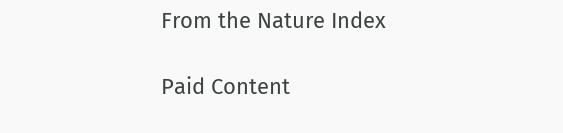From the Nature Index

Paid Content